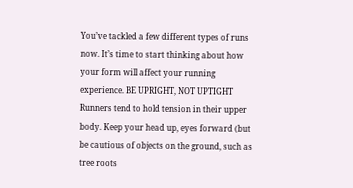You’ve tackled a few different types of runs now. It’s time to start thinking about how your form will affect your running experience. BE UPRIGHT, NOT UPTIGHT Runners tend to hold tension in their upper body. Keep your head up, eyes forward (but be cautious of objects on the ground, such as tree roots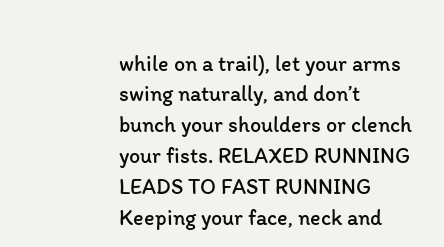while on a trail), let your arms swing naturally, and don’t bunch your shoulders or clench your fists. RELAXED RUNNING LEADS TO FAST RUNNING Keeping your face, neck and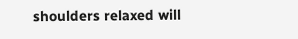shoulders relaxed will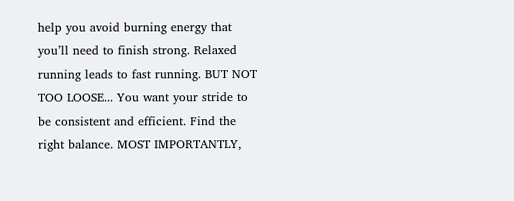help you avoid burning energy that you’ll need to finish strong. Relaxed running leads to fast running. BUT NOT TOO LOOSE... You want your stride to be consistent and efficient. Find the right balance. MOST IMPORTANTLY,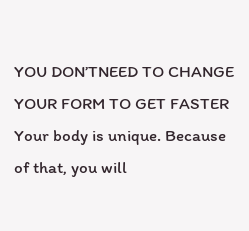YOU DON’TNEED TO CHANGE YOUR FORM TO GET FASTER Your body is unique. Because of that, you will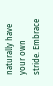naturally have your own stride. Embrace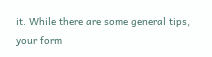it. While there are some general tips, your form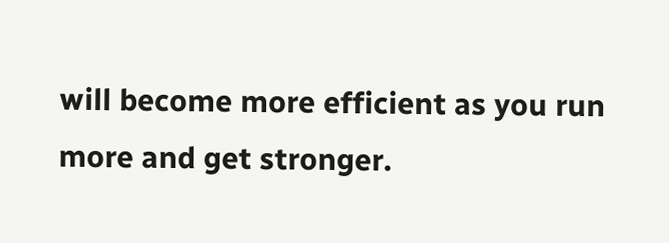will become more efficient as you run more and get stronger.